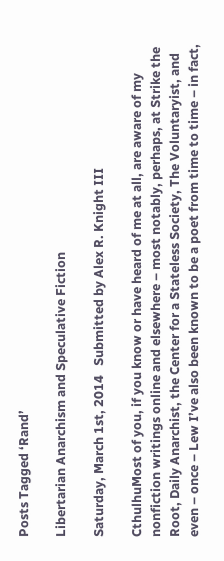Posts Tagged ‘Rand’

Libertarian Anarchism and Speculative Fiction

Saturday, March 1st, 2014   Submitted by Alex R. Knight III

CthulhuMost of you, if you know or have heard of me at all, are aware of my nonfiction writings online and elsewhere – most notably, perhaps, at Strike the Root, Daily Anarchist, the Center for a Stateless Society, The Voluntaryist, and even – once – Lew I’ve also been known to be a poet from time to time – in fact,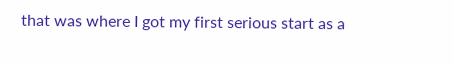that was where I got my first serious start as a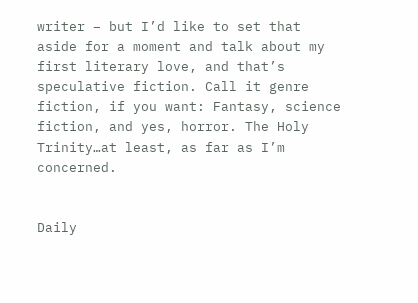writer – but I’d like to set that aside for a moment and talk about my first literary love, and that’s speculative fiction. Call it genre fiction, if you want: Fantasy, science fiction, and yes, horror. The Holy Trinity…at least, as far as I’m concerned.


Daily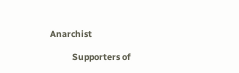Anarchist

           Supporters of